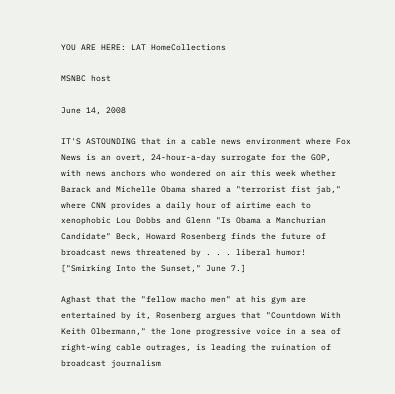YOU ARE HERE: LAT HomeCollections

MSNBC host

June 14, 2008

IT'S ASTOUNDING that in a cable news environment where Fox News is an overt, 24-hour-a-day surrogate for the GOP, with news anchors who wondered on air this week whether Barack and Michelle Obama shared a "terrorist fist jab," where CNN provides a daily hour of airtime each to xenophobic Lou Dobbs and Glenn "Is Obama a Manchurian Candidate" Beck, Howard Rosenberg finds the future of broadcast news threatened by . . . liberal humor! ["Smirking Into the Sunset," June 7.]

Aghast that the "fellow macho men" at his gym are entertained by it, Rosenberg argues that "Countdown With Keith Olbermann," the lone progressive voice in a sea of right-wing cable outrages, is leading the ruination of broadcast journalism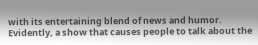with its entertaining blend of news and humor. Evidently, a show that causes people to talk about the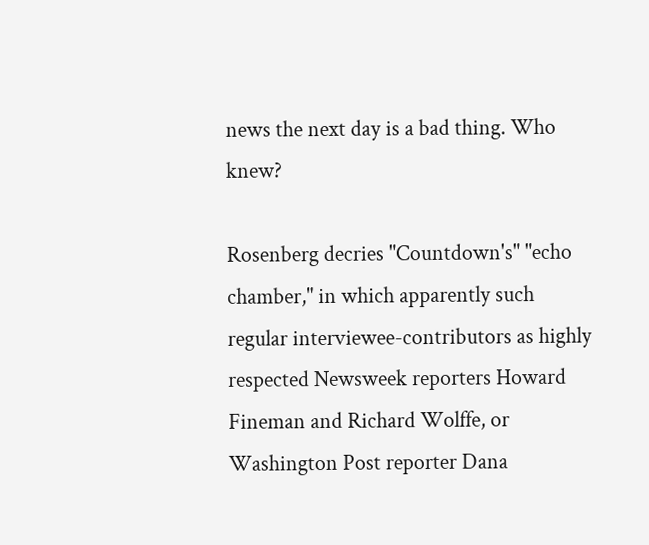news the next day is a bad thing. Who knew?

Rosenberg decries "Countdown's" "echo chamber," in which apparently such regular interviewee-contributors as highly respected Newsweek reporters Howard Fineman and Richard Wolffe, or Washington Post reporter Dana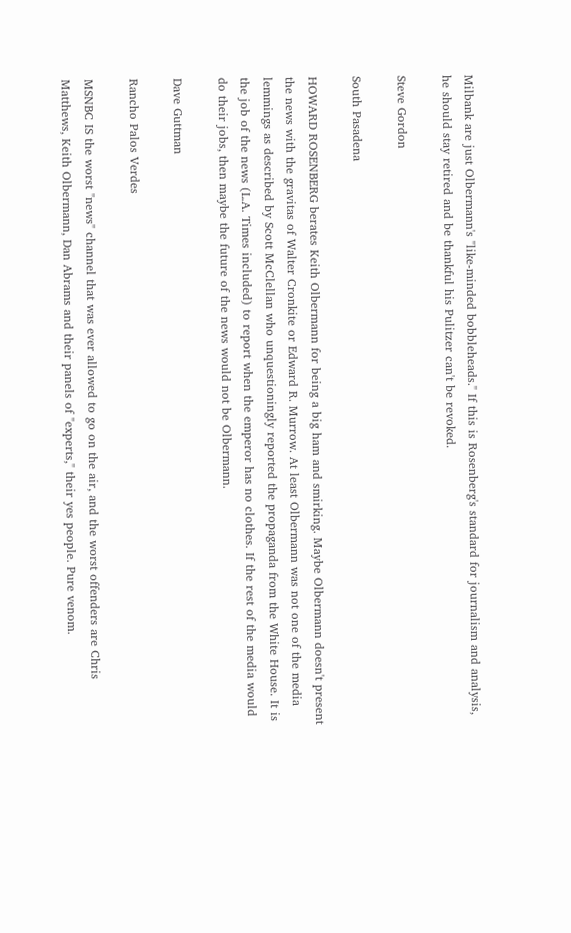Milbank are just Olbermann's "like-minded bobbleheads." If this is Rosenberg's standard for journalism and analysis, he should stay retired and be thankful his Pulitzer can't be revoked.

Steve Gordon

South Pasadena

HOWARD ROSENBERG berates Keith Olbermann for being a big ham and smirking. Maybe Olbermann doesn't present the news with the gravitas of Walter Cronkite or Edward R. Murrow. At least Olbermann was not one of the media lemmings as described by Scott McClellan who unquestioningly reported the propaganda from the White House. It is the job of the news (L.A. Times included) to report when the emperor has no clothes. If the rest of the media would do their jobs, then maybe the future of the news would not be Olbermann.

Dave Guttman

Rancho Palos Verdes

MSNBC IS the worst "news" channel that was ever allowed to go on the air, and the worst offenders are Chris Matthews, Keith Olbermann, Dan Abrams and their panels of "experts," their yes people. Pure venom.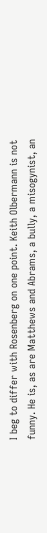I beg to differ with Rosenberg on one point. Keith Olbermann is not funny. He is, as are Matthews and Abrams, a bully, a misogynist, an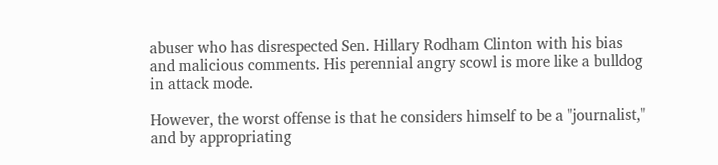abuser who has disrespected Sen. Hillary Rodham Clinton with his bias and malicious comments. His perennial angry scowl is more like a bulldog in attack mode.

However, the worst offense is that he considers himself to be a "journalist," and by appropriating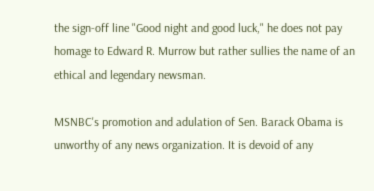the sign-off line "Good night and good luck," he does not pay homage to Edward R. Murrow but rather sullies the name of an ethical and legendary newsman.

MSNBC's promotion and adulation of Sen. Barack Obama is unworthy of any news organization. It is devoid of any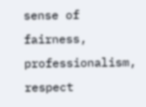sense of fairness, professionalism, respect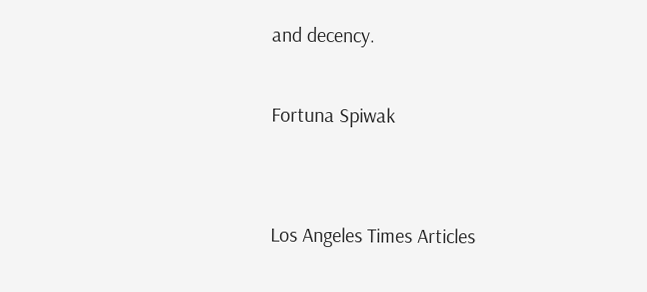and decency.

Fortuna Spiwak


Los Angeles Times Articles